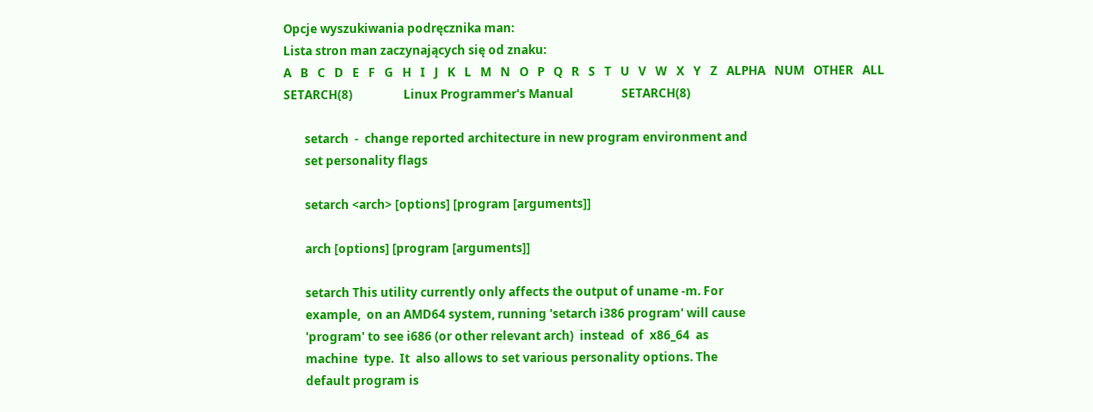Opcje wyszukiwania podręcznika man:
Lista stron man zaczynających się od znaku:
A   B   C   D   E   F   G   H   I   J   K   L   M   N   O   P   Q   R   S   T   U   V   W   X   Y   Z   ALPHA   NUM   OTHER   ALL
SETARCH(8)                 Linux Programmer's Manual                SETARCH(8)

       setarch  -  change reported architecture in new program environment and
       set personality flags

       setarch <arch> [options] [program [arguments]]

       arch [options] [program [arguments]]

       setarch This utility currently only affects the output of uname -m. For
       example,  on an AMD64 system, running 'setarch i386 program' will cause
       'program' to see i686 (or other relevant arch)  instead  of  x86_64  as
       machine  type.  It  also allows to set various personality options. The
       default program is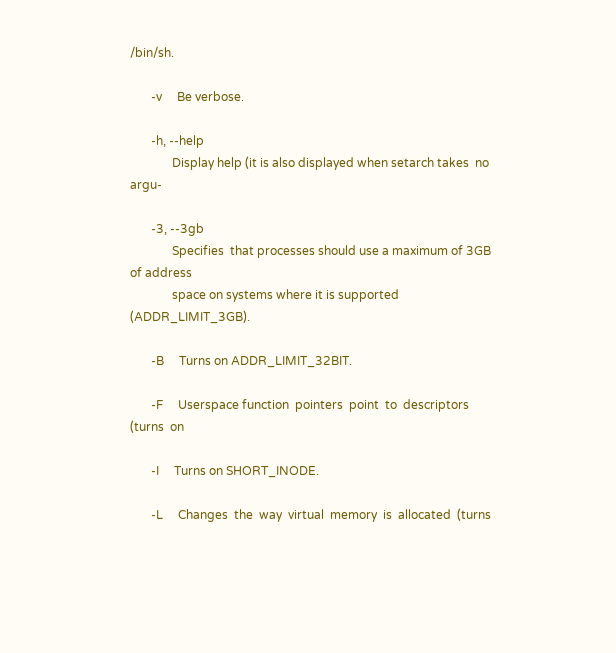/bin/sh.

       -v     Be verbose.

       -h, --help
              Display help (it is also displayed when setarch takes  no  argu-

       -3, --3gb
              Specifies  that processes should use a maximum of 3GB of address
              space on systems where it is supported (ADDR_LIMIT_3GB).

       -B     Turns on ADDR_LIMIT_32BIT.

       -F     Userspace function  pointers  point  to  descriptors  (turns  on

       -I     Turns on SHORT_INODE.

       -L     Changes  the  way  virtual  memory  is  allocated  (turns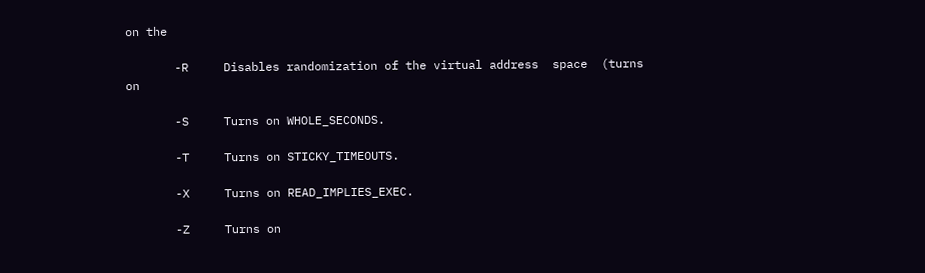on the

       -R     Disables randomization of the virtual address  space  (turns  on

       -S     Turns on WHOLE_SECONDS.

       -T     Turns on STICKY_TIMEOUTS.

       -X     Turns on READ_IMPLIES_EXEC.

       -Z     Turns on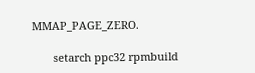MMAP_PAGE_ZERO.

       setarch ppc32 rpmbuild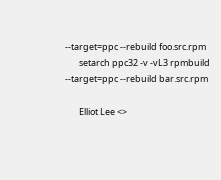--target=ppc --rebuild foo.src.rpm
       setarch ppc32 -v -vL3 rpmbuild --target=ppc --rebuild bar.src.rpm

       Elliot Lee <>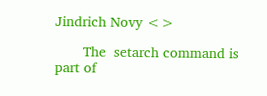Jindrich Novy <>

       The  setarch command is part of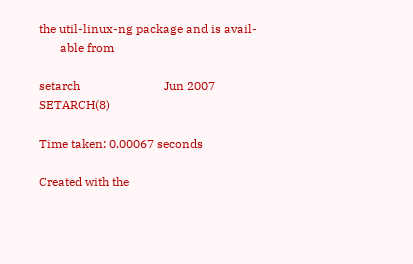the util-linux-ng package and is avail-
       able from

setarch                            Jun 2007                         SETARCH(8)

Time taken: 0.00067 seconds

Created with the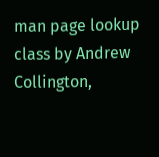man page lookup class by Andrew Collington,